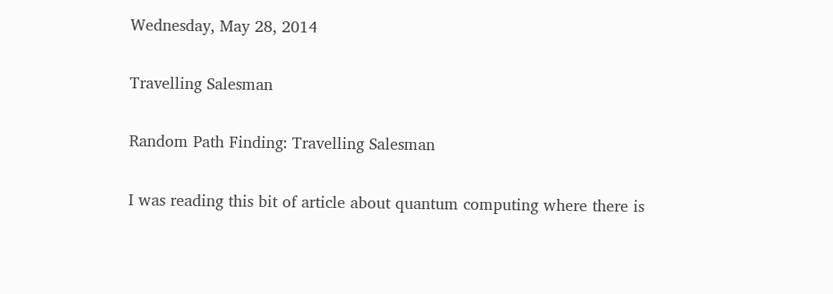Wednesday, May 28, 2014

Travelling Salesman

Random Path Finding: Travelling Salesman

I was reading this bit of article about quantum computing where there is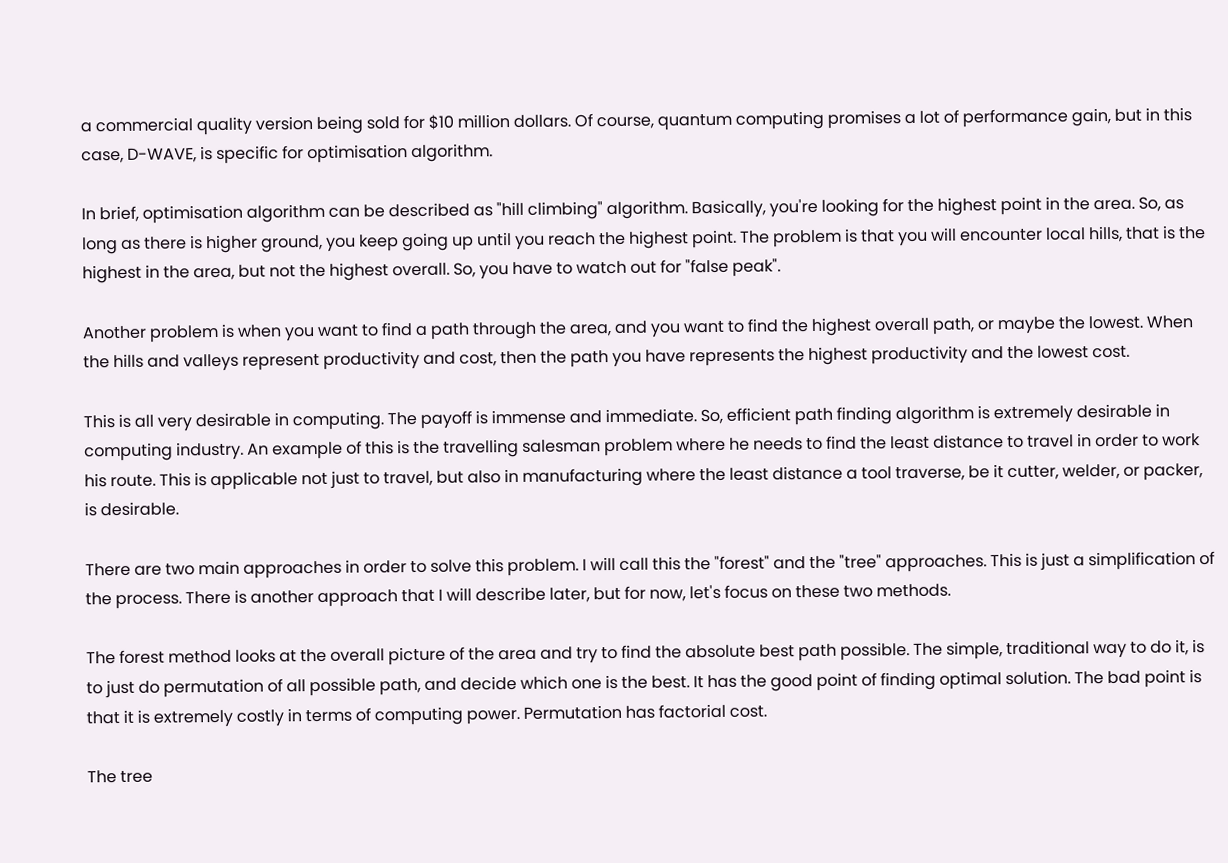a commercial quality version being sold for $10 million dollars. Of course, quantum computing promises a lot of performance gain, but in this case, D-WAVE, is specific for optimisation algorithm.

In brief, optimisation algorithm can be described as "hill climbing" algorithm. Basically, you're looking for the highest point in the area. So, as long as there is higher ground, you keep going up until you reach the highest point. The problem is that you will encounter local hills, that is the highest in the area, but not the highest overall. So, you have to watch out for "false peak".

Another problem is when you want to find a path through the area, and you want to find the highest overall path, or maybe the lowest. When the hills and valleys represent productivity and cost, then the path you have represents the highest productivity and the lowest cost.

This is all very desirable in computing. The payoff is immense and immediate. So, efficient path finding algorithm is extremely desirable in computing industry. An example of this is the travelling salesman problem where he needs to find the least distance to travel in order to work his route. This is applicable not just to travel, but also in manufacturing where the least distance a tool traverse, be it cutter, welder, or packer, is desirable.

There are two main approaches in order to solve this problem. I will call this the "forest" and the "tree" approaches. This is just a simplification of the process. There is another approach that I will describe later, but for now, let's focus on these two methods.

The forest method looks at the overall picture of the area and try to find the absolute best path possible. The simple, traditional way to do it, is to just do permutation of all possible path, and decide which one is the best. It has the good point of finding optimal solution. The bad point is that it is extremely costly in terms of computing power. Permutation has factorial cost.

The tree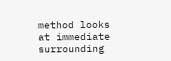method looks at immediate surrounding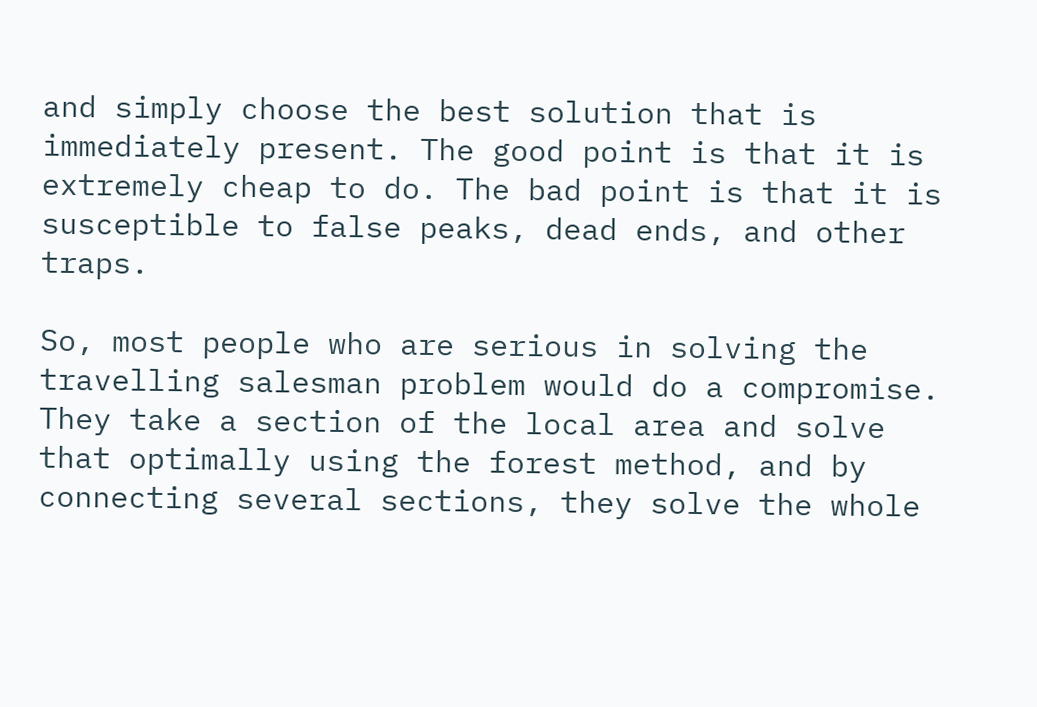and simply choose the best solution that is immediately present. The good point is that it is extremely cheap to do. The bad point is that it is susceptible to false peaks, dead ends, and other traps.

So, most people who are serious in solving the travelling salesman problem would do a compromise. They take a section of the local area and solve that optimally using the forest method, and by connecting several sections, they solve the whole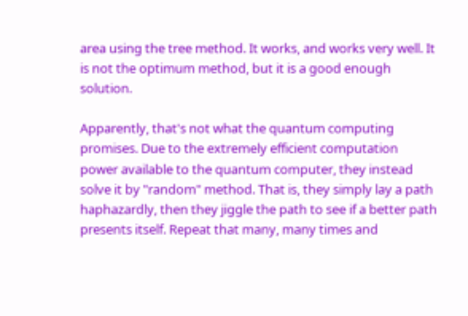area using the tree method. It works, and works very well. It is not the optimum method, but it is a good enough solution.

Apparently, that's not what the quantum computing promises. Due to the extremely efficient computation power available to the quantum computer, they instead solve it by "random" method. That is, they simply lay a path haphazardly, then they jiggle the path to see if a better path presents itself. Repeat that many, many times and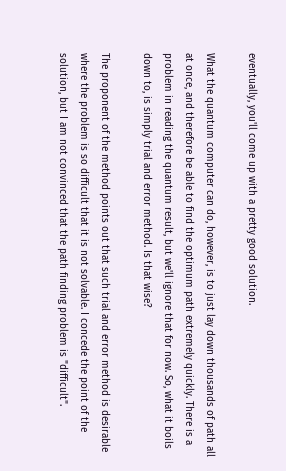eventually, you'll come up with a pretty good solution.

What the quantum computer can do, however, is to just lay down thousands of path all at once, and therefore be able to find the optimum path extremely quickly. There is a problem in reading the quantum result, but we'll ignore that for now. So, what it boils down to, is simply trial and error method. Is that wise?

The proponent of the method points out that such trial and error method is desirable where the problem is so difficult that it is not solvable. I concede the point of the solution, but I am not convinced that the path finding problem is "difficult".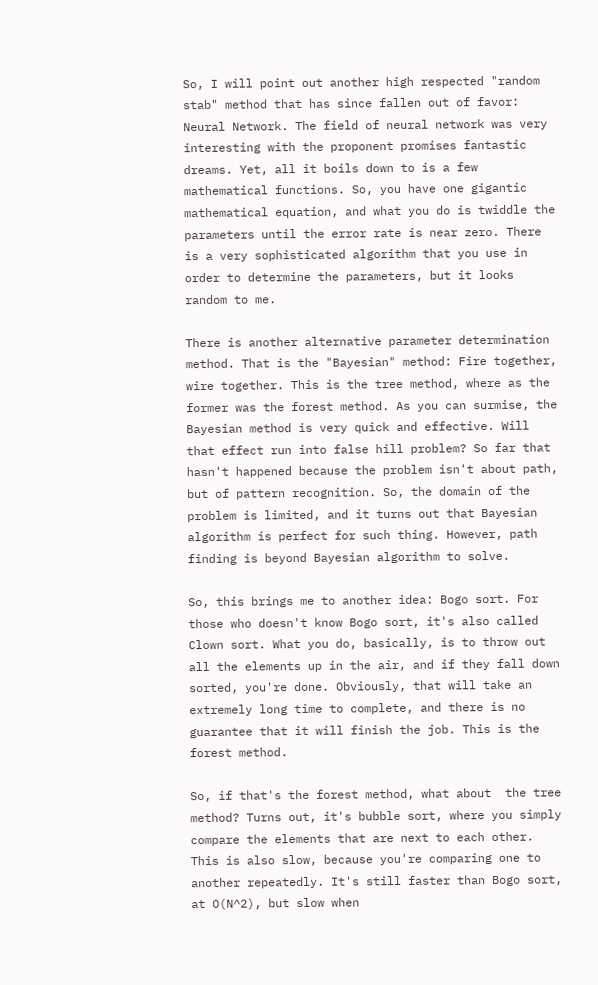So, I will point out another high respected "random stab" method that has since fallen out of favor: Neural Network. The field of neural network was very interesting with the proponent promises fantastic dreams. Yet, all it boils down to is a few mathematical functions. So, you have one gigantic mathematical equation, and what you do is twiddle the parameters until the error rate is near zero. There is a very sophisticated algorithm that you use in order to determine the parameters, but it looks random to me.

There is another alternative parameter determination method. That is the "Bayesian" method: Fire together, wire together. This is the tree method, where as the former was the forest method. As you can surmise, the Bayesian method is very quick and effective. Will that effect run into false hill problem? So far that hasn't happened because the problem isn't about path, but of pattern recognition. So, the domain of the problem is limited, and it turns out that Bayesian algorithm is perfect for such thing. However, path finding is beyond Bayesian algorithm to solve.

So, this brings me to another idea: Bogo sort. For those who doesn't know Bogo sort, it's also called Clown sort. What you do, basically, is to throw out all the elements up in the air, and if they fall down sorted, you're done. Obviously, that will take an extremely long time to complete, and there is no guarantee that it will finish the job. This is the forest method.

So, if that's the forest method, what about  the tree method? Turns out, it's bubble sort, where you simply compare the elements that are next to each other. This is also slow, because you're comparing one to another repeatedly. It's still faster than Bogo sort, at O(N^2), but slow when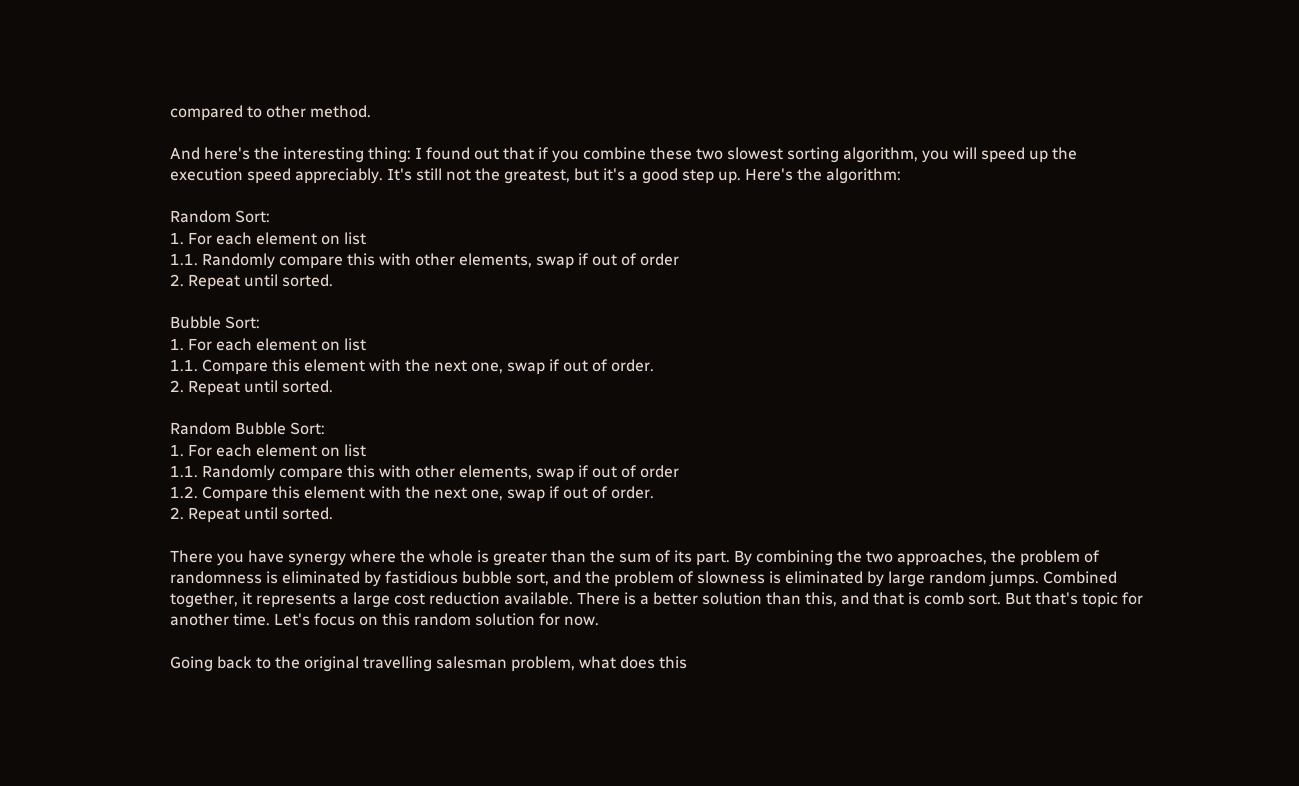compared to other method.

And here's the interesting thing: I found out that if you combine these two slowest sorting algorithm, you will speed up the execution speed appreciably. It's still not the greatest, but it's a good step up. Here's the algorithm:

Random Sort:
1. For each element on list
1.1. Randomly compare this with other elements, swap if out of order
2. Repeat until sorted.

Bubble Sort:
1. For each element on list
1.1. Compare this element with the next one, swap if out of order.
2. Repeat until sorted.

Random Bubble Sort:
1. For each element on list
1.1. Randomly compare this with other elements, swap if out of order
1.2. Compare this element with the next one, swap if out of order.
2. Repeat until sorted.

There you have synergy where the whole is greater than the sum of its part. By combining the two approaches, the problem of randomness is eliminated by fastidious bubble sort, and the problem of slowness is eliminated by large random jumps. Combined together, it represents a large cost reduction available. There is a better solution than this, and that is comb sort. But that's topic for another time. Let's focus on this random solution for now.

Going back to the original travelling salesman problem, what does this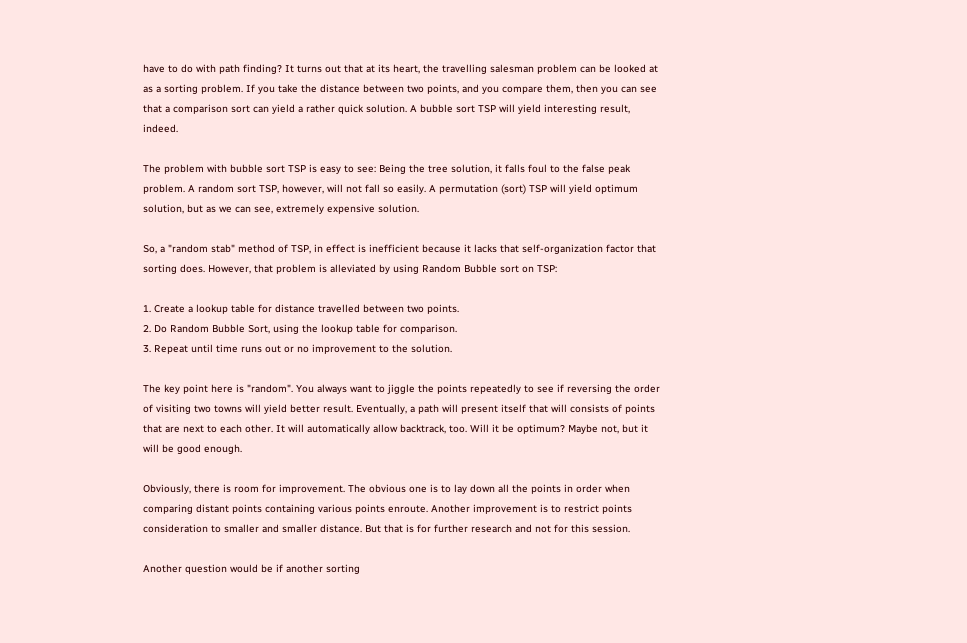have to do with path finding? It turns out that at its heart, the travelling salesman problem can be looked at as a sorting problem. If you take the distance between two points, and you compare them, then you can see that a comparison sort can yield a rather quick solution. A bubble sort TSP will yield interesting result, indeed.

The problem with bubble sort TSP is easy to see: Being the tree solution, it falls foul to the false peak problem. A random sort TSP, however, will not fall so easily. A permutation (sort) TSP will yield optimum solution, but as we can see, extremely expensive solution.

So, a "random stab" method of TSP, in effect is inefficient because it lacks that self-organization factor that sorting does. However, that problem is alleviated by using Random Bubble sort on TSP:

1. Create a lookup table for distance travelled between two points.
2. Do Random Bubble Sort, using the lookup table for comparison.
3. Repeat until time runs out or no improvement to the solution.

The key point here is "random". You always want to jiggle the points repeatedly to see if reversing the order of visiting two towns will yield better result. Eventually, a path will present itself that will consists of points that are next to each other. It will automatically allow backtrack, too. Will it be optimum? Maybe not, but it will be good enough.

Obviously, there is room for improvement. The obvious one is to lay down all the points in order when comparing distant points containing various points enroute. Another improvement is to restrict points consideration to smaller and smaller distance. But that is for further research and not for this session.

Another question would be if another sorting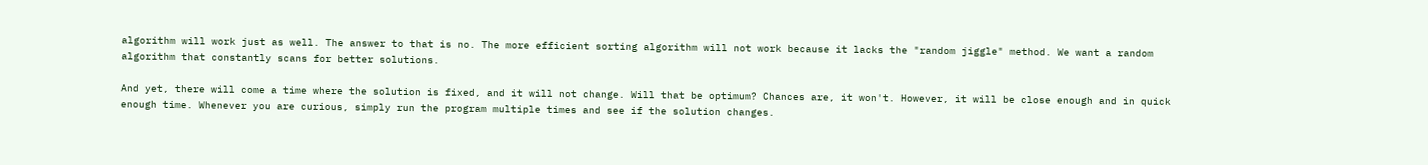algorithm will work just as well. The answer to that is no. The more efficient sorting algorithm will not work because it lacks the "random jiggle" method. We want a random algorithm that constantly scans for better solutions.

And yet, there will come a time where the solution is fixed, and it will not change. Will that be optimum? Chances are, it won't. However, it will be close enough and in quick enough time. Whenever you are curious, simply run the program multiple times and see if the solution changes.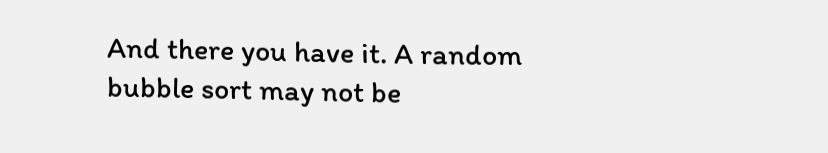And there you have it. A random bubble sort may not be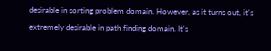desirable in sorting problem domain. However, as it turns out, it's extremely desirable in path finding domain. It's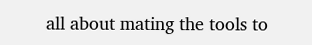all about mating the tools to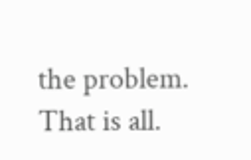the problem. That is all.